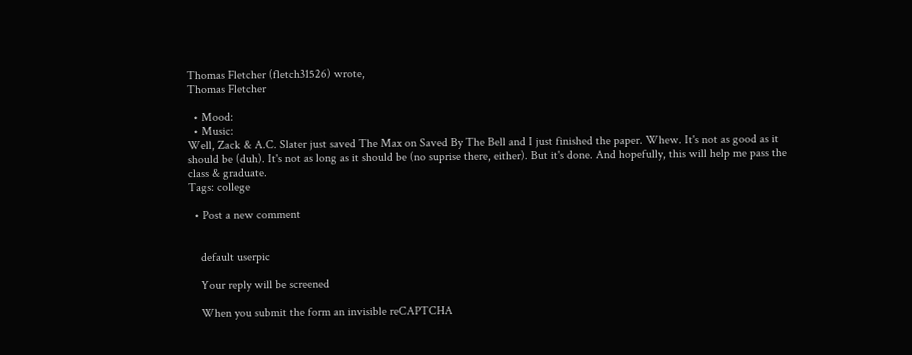Thomas Fletcher (fletch31526) wrote,
Thomas Fletcher

  • Mood:
  • Music:
Well, Zack & A.C. Slater just saved The Max on Saved By The Bell and I just finished the paper. Whew. It's not as good as it should be (duh). It's not as long as it should be (no suprise there, either). But it's done. And hopefully, this will help me pass the class & graduate.
Tags: college

  • Post a new comment


    default userpic

    Your reply will be screened

    When you submit the form an invisible reCAPTCHA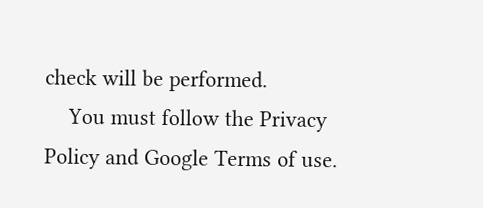check will be performed.
    You must follow the Privacy Policy and Google Terms of use.